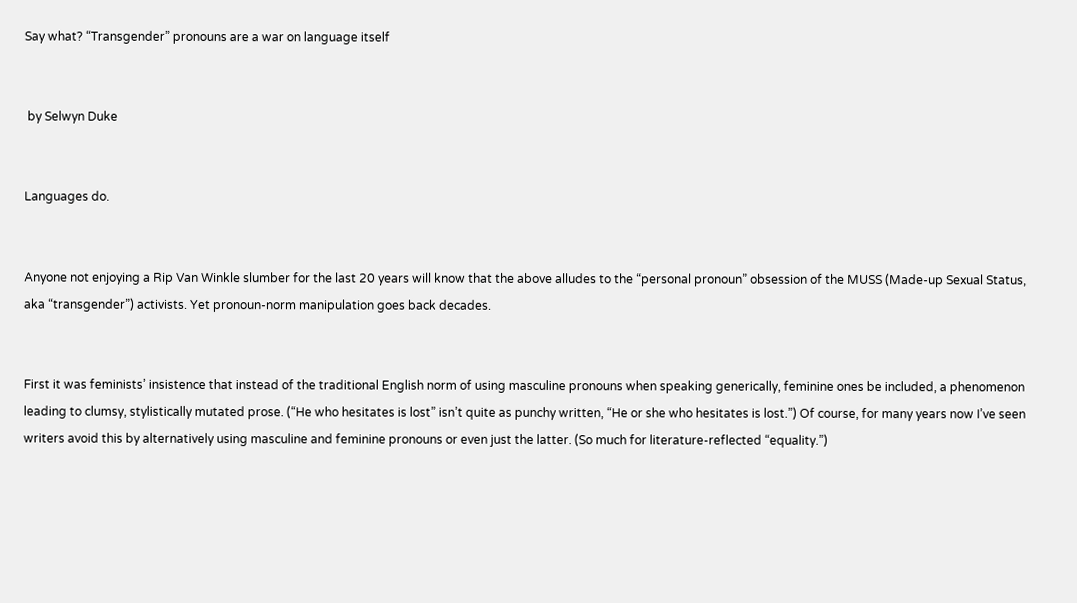Say what? “Transgender” pronouns are a war on language itself


 by Selwyn Duke


Languages do.


Anyone not enjoying a Rip Van Winkle slumber for the last 20 years will know that the above alludes to the “personal pronoun” obsession of the MUSS (Made-up Sexual Status, aka “transgender”) activists. Yet pronoun-norm manipulation goes back decades.


First it was feminists’ insistence that instead of the traditional English norm of using masculine pronouns when speaking generically, feminine ones be included, a phenomenon leading to clumsy, stylistically mutated prose. (“He who hesitates is lost” isn’t quite as punchy written, “He or she who hesitates is lost.”) Of course, for many years now I’ve seen writers avoid this by alternatively using masculine and feminine pronouns or even just the latter. (So much for literature-reflected “equality.”)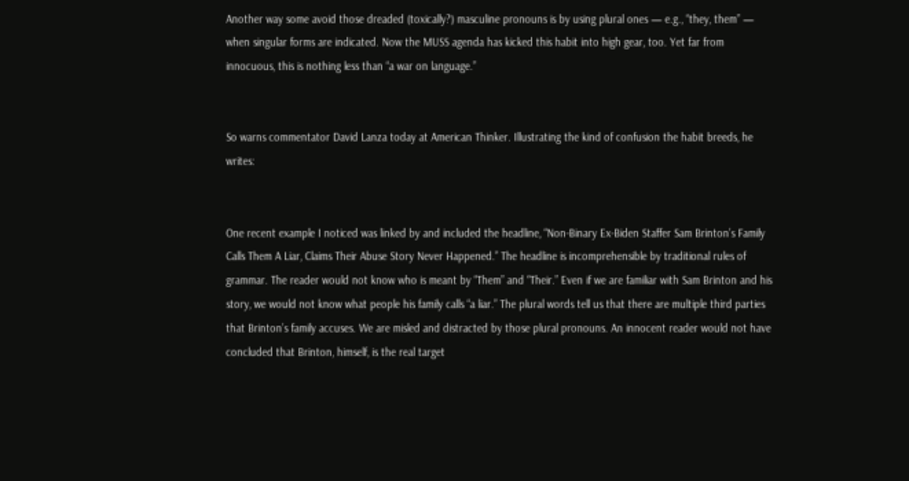Another way some avoid those dreaded (toxically?) masculine pronouns is by using plural ones — e.g., “they, them” — when singular forms are indicated. Now the MUSS agenda has kicked this habit into high gear, too. Yet far from innocuous, this is nothing less than “a war on language.”


So warns commentator David Lanza today at American Thinker. Illustrating the kind of confusion the habit breeds, he writes:


One recent example I noticed was linked by and included the headline, “Non-Binary Ex-Biden Staffer Sam Brinton’s Family Calls Them A Liar, Claims Their Abuse Story Never Happened.” The headline is incomprehensible by traditional rules of grammar. The reader would not know who is meant by “Them” and “Their.” Even if we are familiar with Sam Brinton and his story, we would not know what people his family calls “a liar.” The plural words tell us that there are multiple third parties that Brinton’s family accuses. We are misled and distracted by those plural pronouns. An innocent reader would not have concluded that Brinton, himself, is the real target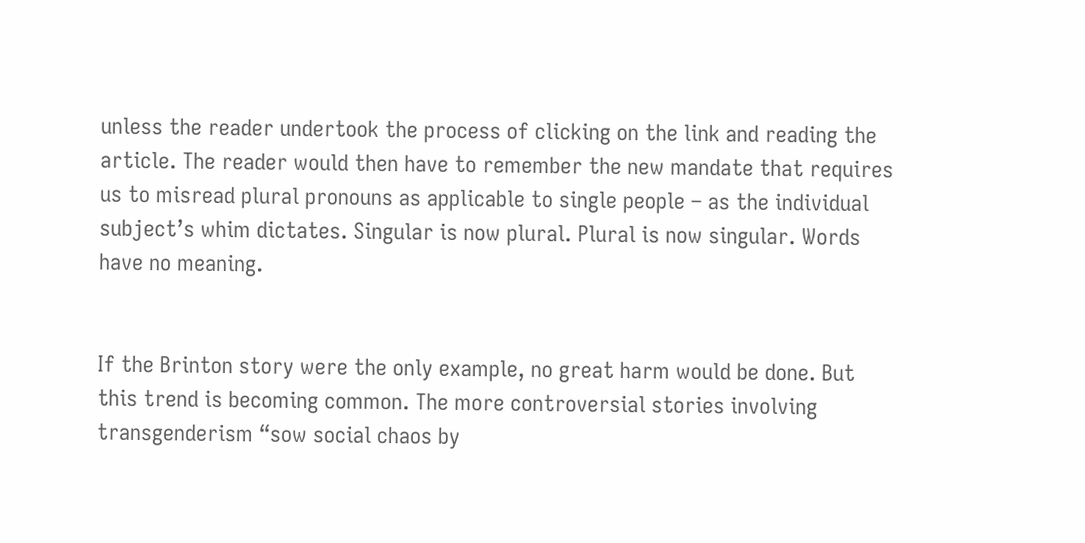unless the reader undertook the process of clicking on the link and reading the article. The reader would then have to remember the new mandate that requires us to misread plural pronouns as applicable to single people – as the individual subject’s whim dictates. Singular is now plural. Plural is now singular. Words have no meaning.


If the Brinton story were the only example, no great harm would be done. But this trend is becoming common. The more controversial stories involving transgenderism “sow social chaos by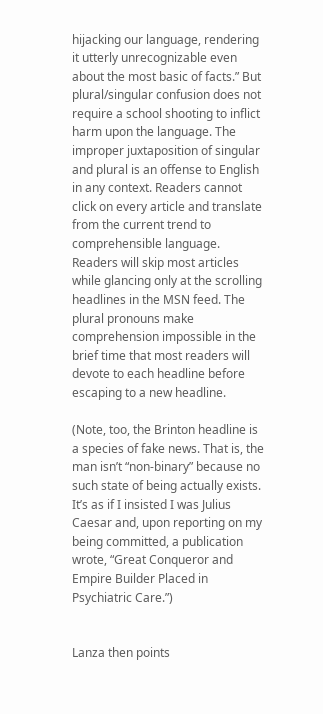hijacking our language, rendering it utterly unrecognizable even about the most basic of facts.” But plural/singular confusion does not require a school shooting to inflict harm upon the language. The improper juxtaposition of singular and plural is an offense to English in any context. Readers cannot click on every article and translate from the current trend to comprehensible language. Readers will skip most articles while glancing only at the scrolling headlines in the MSN feed. The plural pronouns make comprehension impossible in the brief time that most readers will devote to each headline before escaping to a new headline.

(Note, too, the Brinton headline is a species of fake news. That is, the man isn’t “non-binary” because no such state of being actually exists. It’s as if I insisted I was Julius Caesar and, upon reporting on my being committed, a publication wrote, “Great Conqueror and Empire Builder Placed in Psychiatric Care.”)


Lanza then points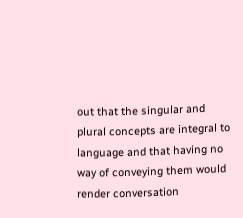out that the singular and plural concepts are integral to language and that having no way of conveying them would render conversation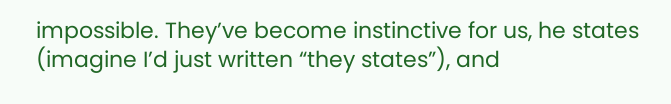impossible. They’ve become instinctive for us, he states (imagine I’d just written “they states”), and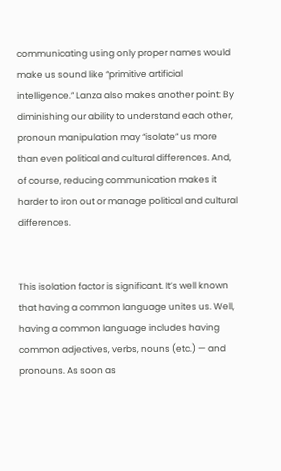communicating using only proper names would make us sound like “primitive artificial intelligence.” Lanza also makes another point: By diminishing our ability to understand each other, pronoun manipulation may “isolate” us more than even political and cultural differences. And, of course, reducing communication makes it harder to iron out or manage political and cultural differences.


This isolation factor is significant. It’s well known that having a common language unites us. Well, having a common language includes having common adjectives, verbs, nouns (etc.) — and pronouns. As soon as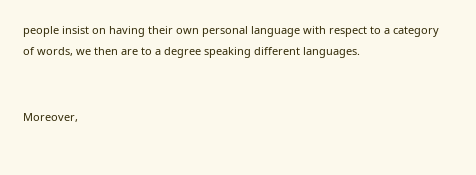people insist on having their own personal language with respect to a category of words, we then are to a degree speaking different languages.


Moreover,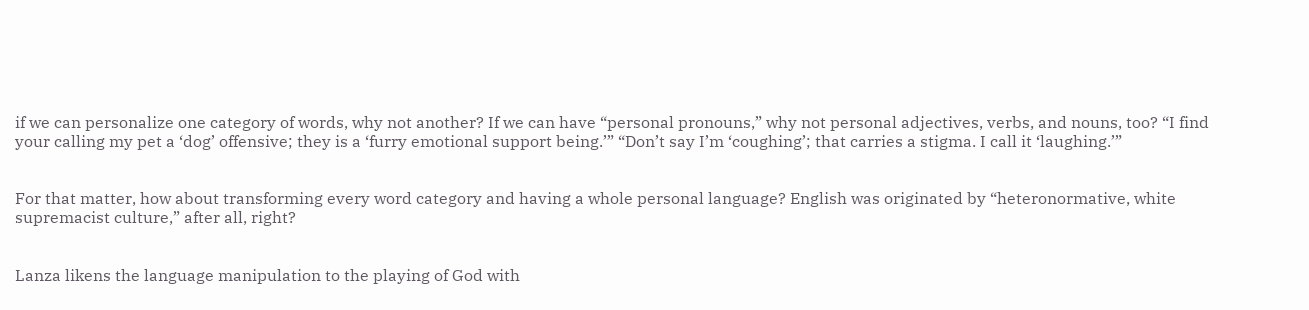if we can personalize one category of words, why not another? If we can have “personal pronouns,” why not personal adjectives, verbs, and nouns, too? “I find your calling my pet a ‘dog’ offensive; they is a ‘furry emotional support being.’” “Don’t say I’m ‘coughing’; that carries a stigma. I call it ‘laughing.’”


For that matter, how about transforming every word category and having a whole personal language? English was originated by “heteronormative, white supremacist culture,” after all, right?


Lanza likens the language manipulation to the playing of God with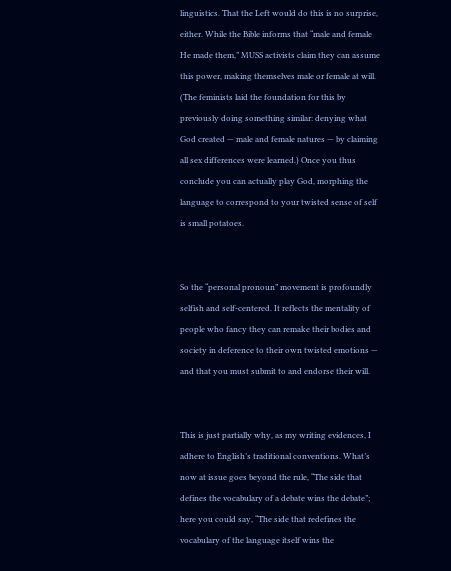linguistics. That the Left would do this is no surprise, either. While the Bible informs that “male and female He made them,” MUSS activists claim they can assume this power, making themselves male or female at will. (The feminists laid the foundation for this by previously doing something similar: denying what God created — male and female natures — by claiming all sex differences were learned.) Once you thus conclude you can actually play God, morphing the language to correspond to your twisted sense of self is small potatoes.


So the “personal pronoun” movement is profoundly selfish and self-centered. It reflects the mentality of people who fancy they can remake their bodies and society in deference to their own twisted emotions — and that you must submit to and endorse their will.


This is just partially why, as my writing evidences, I adhere to English’s traditional conventions. What’s now at issue goes beyond the rule, “The side that defines the vocabulary of a debate wins the debate”; here you could say, “The side that redefines the vocabulary of the language itself wins the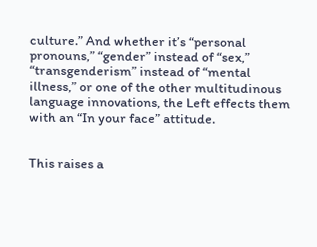culture.” And whether it’s “personal pronouns,” “gender” instead of “sex,” “transgenderism” instead of “mental illness,” or one of the other multitudinous language innovations, the Left effects them with an “In your face” attitude.


This raises a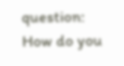question: How do you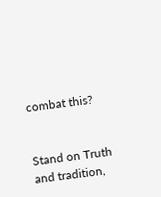combat this?


Stand on Truth and tradition,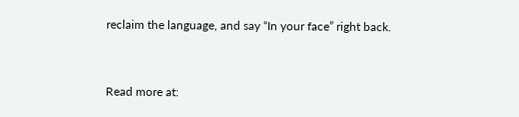reclaim the language, and say “In your face” right back.


Read more at: